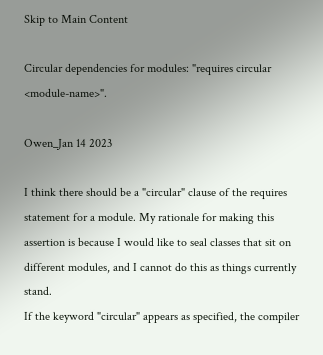Skip to Main Content

Circular dependencies for modules: "requires circular <module-name>".

Owen_Jan 14 2023

I think there should be a "circular" clause of the requires statement for a module. My rationale for making this assertion is because I would like to seal classes that sit on different modules, and I cannot do this as things currently stand.
If the keyword "circular" appears as specified, the compiler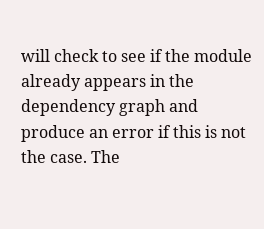will check to see if the module already appears in the dependency graph and produce an error if this is not the case. The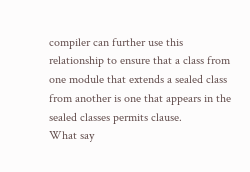compiler can further use this relationship to ensure that a class from one module that extends a sealed class from another is one that appears in the sealed classes permits clause.
What say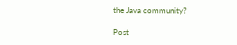the Java community?

Post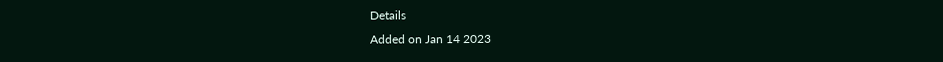Details
Added on Jan 14 2023